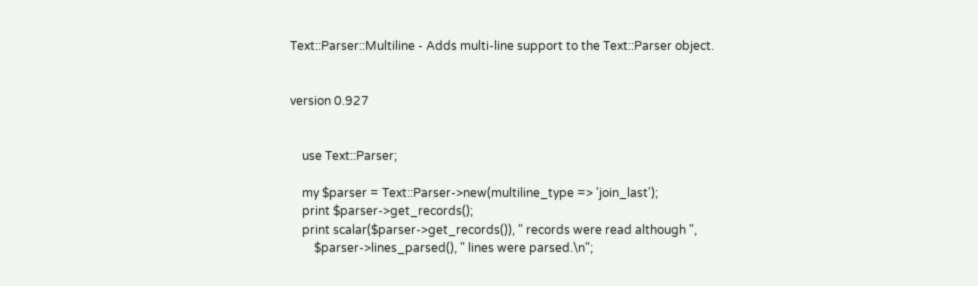Text::Parser::Multiline - Adds multi-line support to the Text::Parser object.


version 0.927


    use Text::Parser;

    my $parser = Text::Parser->new(multiline_type => 'join_last');
    print $parser->get_records();
    print scalar($parser->get_records()), " records were read although ",
        $parser->lines_parsed(), " lines were parsed.\n";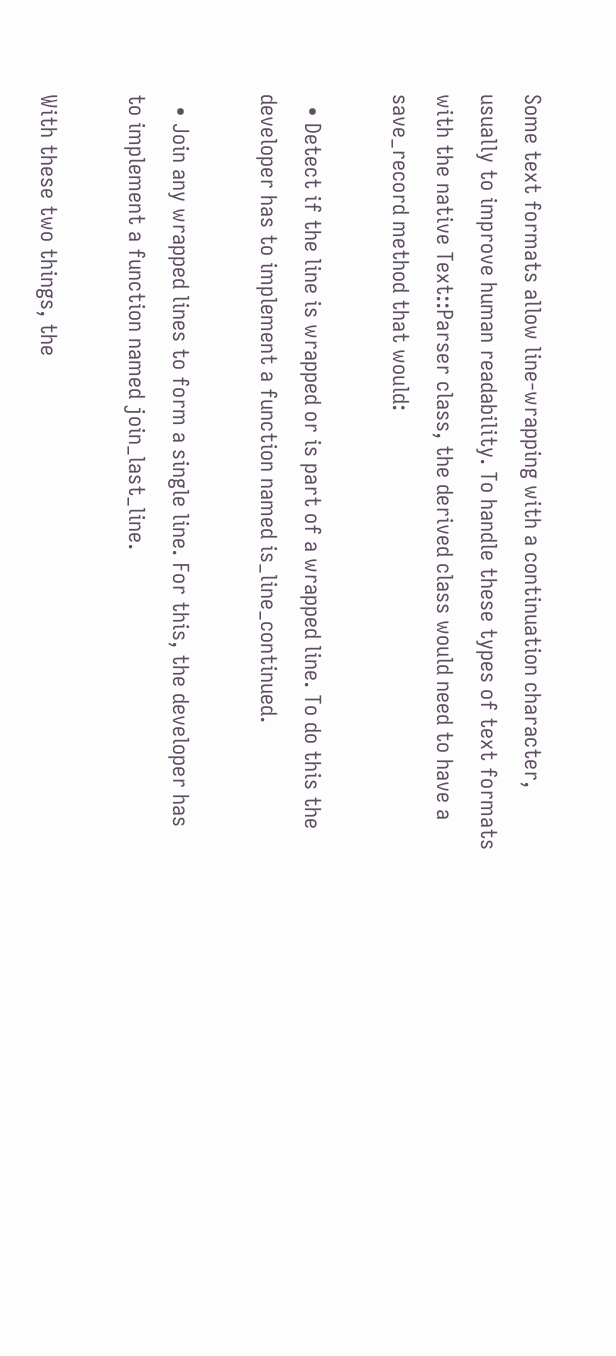Some text formats allow line-wrapping with a continuation character, usually to improve human readability. To handle these types of text formats with the native Text::Parser class, the derived class would need to have a save_record method that would:

  • Detect if the line is wrapped or is part of a wrapped line. To do this the developer has to implement a function named is_line_continued.

  • Join any wrapped lines to form a single line. For this, the developer has to implement a function named join_last_line.

With these two things, the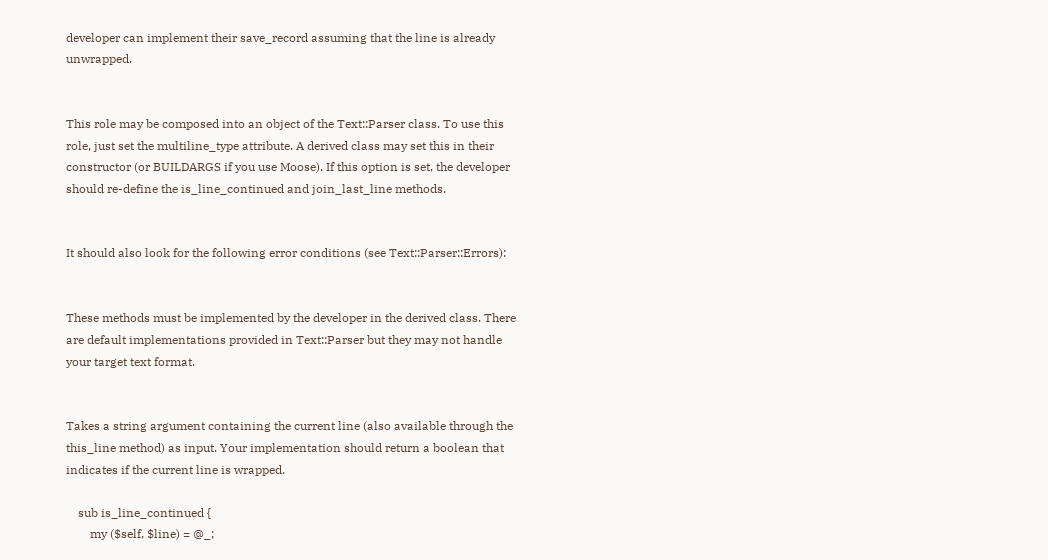developer can implement their save_record assuming that the line is already unwrapped.


This role may be composed into an object of the Text::Parser class. To use this role, just set the multiline_type attribute. A derived class may set this in their constructor (or BUILDARGS if you use Moose). If this option is set, the developer should re-define the is_line_continued and join_last_line methods.


It should also look for the following error conditions (see Text::Parser::Errors):


These methods must be implemented by the developer in the derived class. There are default implementations provided in Text::Parser but they may not handle your target text format.


Takes a string argument containing the current line (also available through the this_line method) as input. Your implementation should return a boolean that indicates if the current line is wrapped.

    sub is_line_continued {
        my ($self, $line) = @_;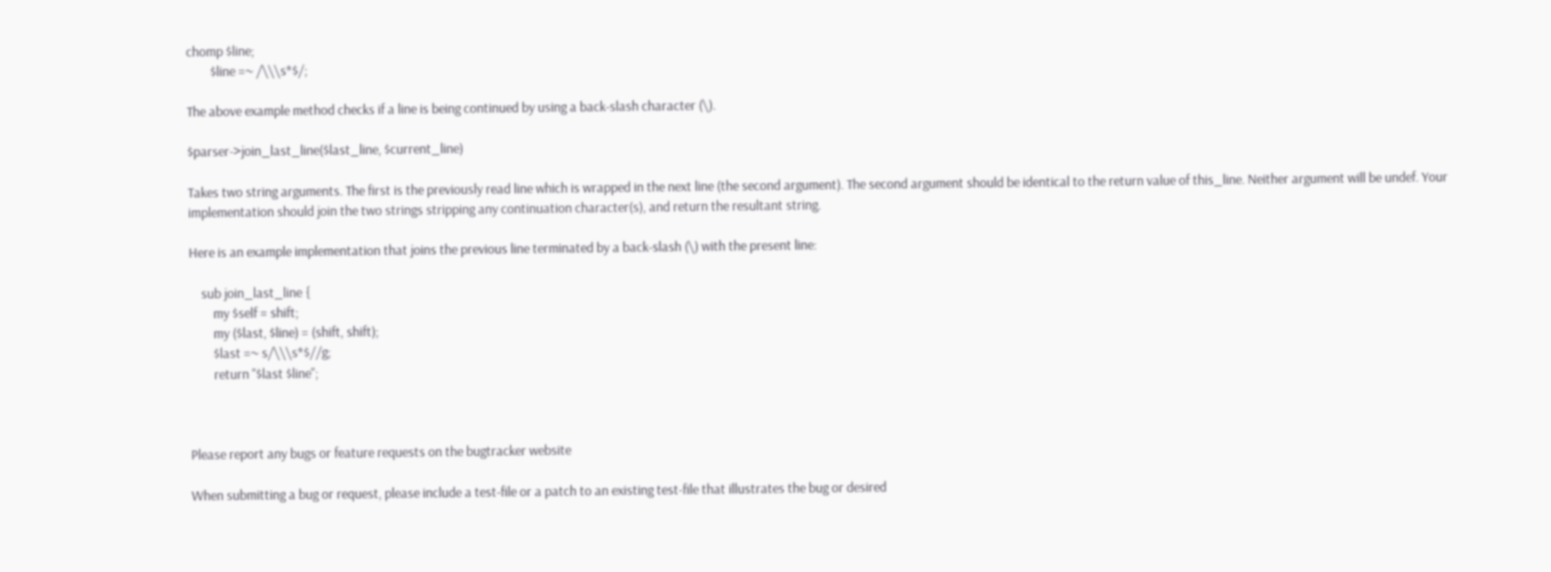chomp $line;
        $line =~ /\\\s*$/;

The above example method checks if a line is being continued by using a back-slash character (\).

$parser->join_last_line($last_line, $current_line)

Takes two string arguments. The first is the previously read line which is wrapped in the next line (the second argument). The second argument should be identical to the return value of this_line. Neither argument will be undef. Your implementation should join the two strings stripping any continuation character(s), and return the resultant string.

Here is an example implementation that joins the previous line terminated by a back-slash (\) with the present line:

    sub join_last_line {
        my $self = shift;
        my ($last, $line) = (shift, shift);
        $last =~ s/\\\s*$//g;
        return "$last $line";



Please report any bugs or feature requests on the bugtracker website

When submitting a bug or request, please include a test-file or a patch to an existing test-file that illustrates the bug or desired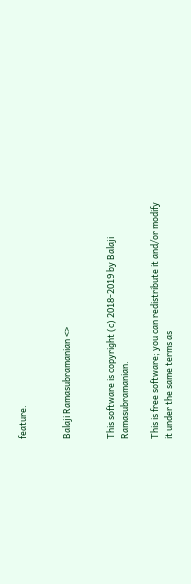feature.


Balaji Ramasubramanian <>


This software is copyright (c) 2018-2019 by Balaji Ramasubramanian.

This is free software; you can redistribute it and/or modify it under the same terms as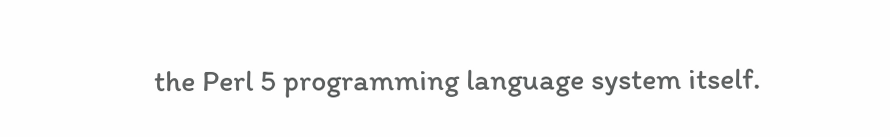the Perl 5 programming language system itself.